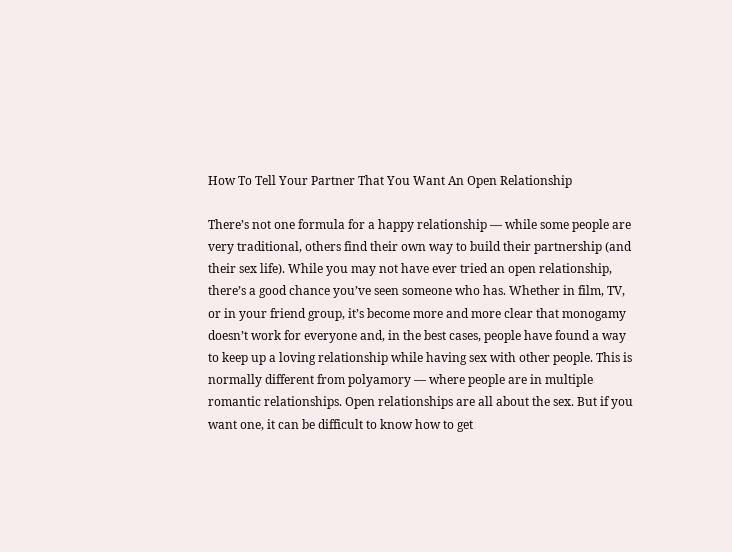How To Tell Your Partner That You Want An Open Relationship

There’s not one formula for a happy relationship — while some people are very traditional, others find their own way to build their partnership (and their sex life). While you may not have ever tried an open relationship, there’s a good chance you’ve seen someone who has. Whether in film, TV, or in your friend group, it’s become more and more clear that monogamy doesn’t work for everyone and, in the best cases, people have found a way to keep up a loving relationship while having sex with other people. This is normally different from polyamory — where people are in multiple romantic relationships. Open relationships are all about the sex. But if you want one, it can be difficult to know how to get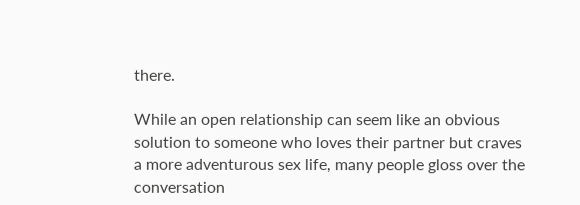there.

While an open relationship can seem like an obvious solution to someone who loves their partner but craves a more adventurous sex life, many people gloss over the conversation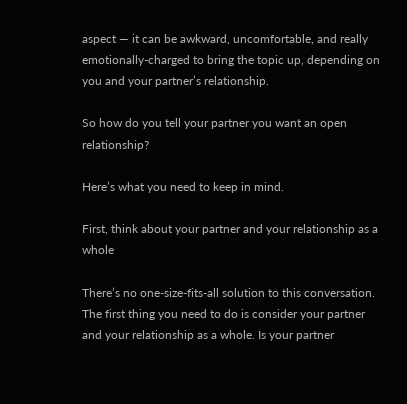aspect — it can be awkward, uncomfortable, and really emotionally-charged to bring the topic up, depending on you and your partner’s relationship.

So how do you tell your partner you want an open relationship?

Here’s what you need to keep in mind.

First, think about your partner and your relationship as a whole

There’s no one-size-fits-all solution to this conversation. The first thing you need to do is consider your partner and your relationship as a whole. Is your partner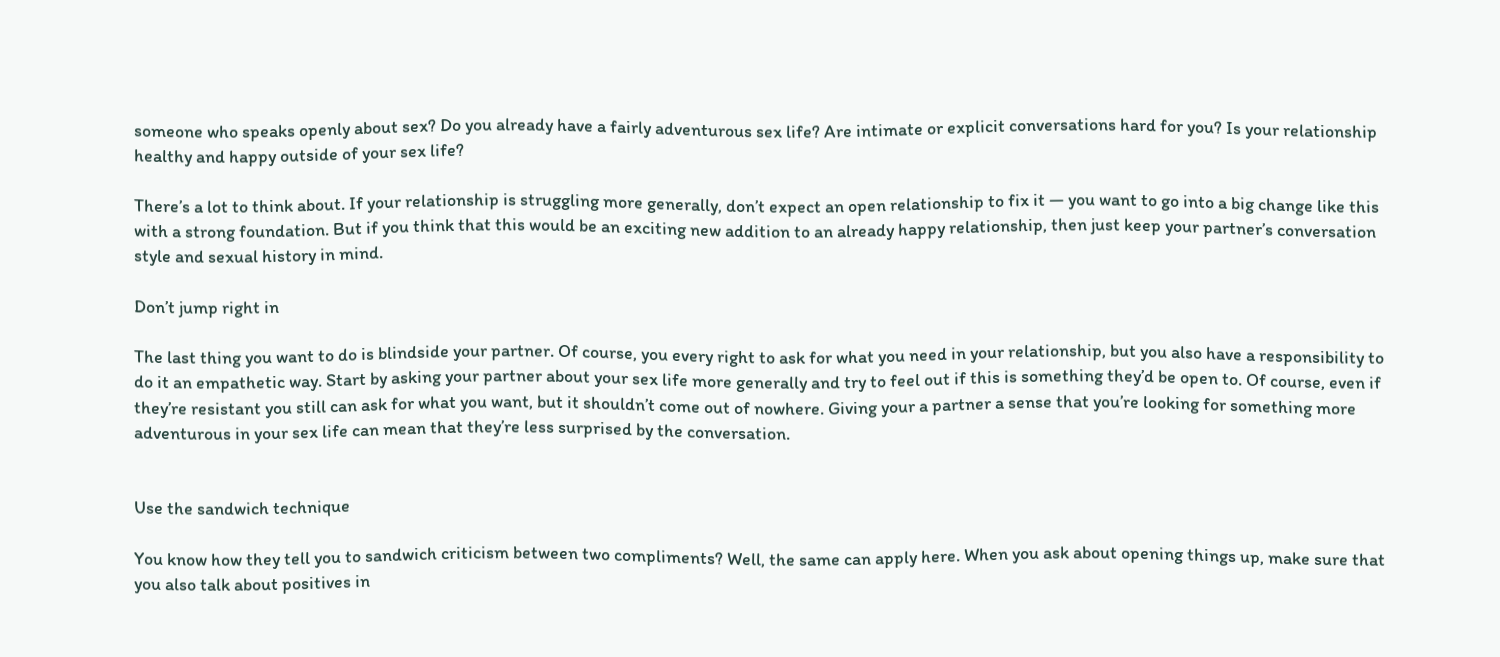someone who speaks openly about sex? Do you already have a fairly adventurous sex life? Are intimate or explicit conversations hard for you? Is your relationship healthy and happy outside of your sex life?

There’s a lot to think about. If your relationship is struggling more generally, don’t expect an open relationship to fix it — you want to go into a big change like this with a strong foundation. But if you think that this would be an exciting new addition to an already happy relationship, then just keep your partner’s conversation style and sexual history in mind.

Don’t jump right in

The last thing you want to do is blindside your partner. Of course, you every right to ask for what you need in your relationship, but you also have a responsibility to do it an empathetic way. Start by asking your partner about your sex life more generally and try to feel out if this is something they’d be open to. Of course, even if they’re resistant you still can ask for what you want, but it shouldn’t come out of nowhere. Giving your a partner a sense that you’re looking for something more adventurous in your sex life can mean that they’re less surprised by the conversation.


Use the sandwich technique

You know how they tell you to sandwich criticism between two compliments? Well, the same can apply here. When you ask about opening things up, make sure that you also talk about positives in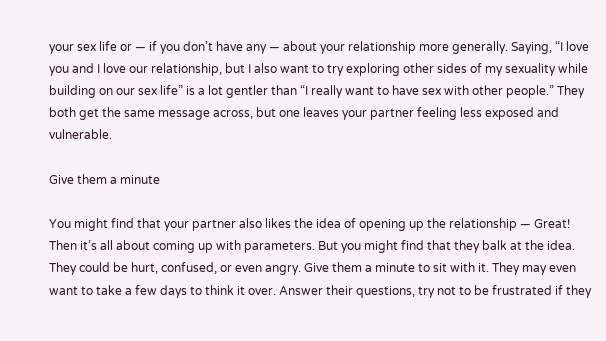your sex life or — if you don’t have any — about your relationship more generally. Saying, “I love you and I love our relationship, but I also want to try exploring other sides of my sexuality while building on our sex life” is a lot gentler than “I really want to have sex with other people.” They both get the same message across, but one leaves your partner feeling less exposed and vulnerable.

Give them a minute

You might find that your partner also likes the idea of opening up the relationship — Great! Then it’s all about coming up with parameters. But you might find that they balk at the idea. They could be hurt, confused, or even angry. Give them a minute to sit with it. They may even want to take a few days to think it over. Answer their questions, try not to be frustrated if they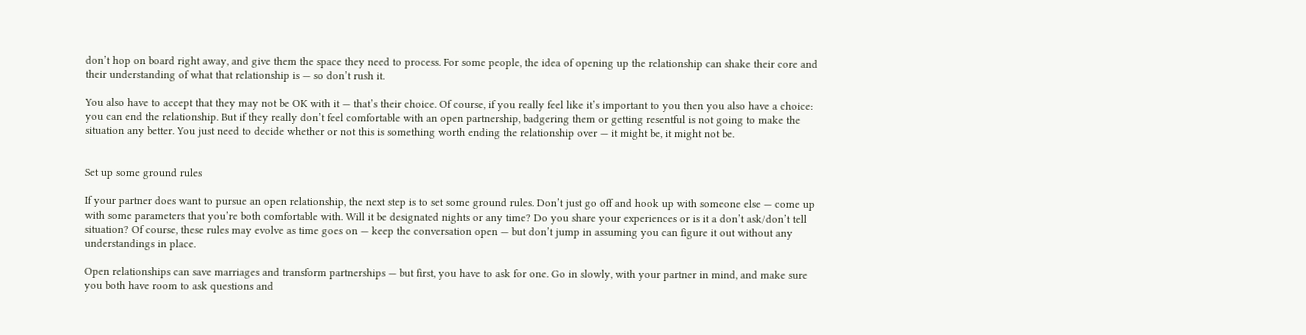don’t hop on board right away, and give them the space they need to process. For some people, the idea of opening up the relationship can shake their core and their understanding of what that relationship is — so don’t rush it.

You also have to accept that they may not be OK with it — that’s their choice. Of course, if you really feel like it’s important to you then you also have a choice: you can end the relationship. But if they really don’t feel comfortable with an open partnership, badgering them or getting resentful is not going to make the situation any better. You just need to decide whether or not this is something worth ending the relationship over — it might be, it might not be.


Set up some ground rules

If your partner does want to pursue an open relationship, the next step is to set some ground rules. Don’t just go off and hook up with someone else — come up with some parameters that you’re both comfortable with. Will it be designated nights or any time? Do you share your experiences or is it a don’t ask/don’t tell situation? Of course, these rules may evolve as time goes on — keep the conversation open — but don’t jump in assuming you can figure it out without any understandings in place.

Open relationships can save marriages and transform partnerships — but first, you have to ask for one. Go in slowly, with your partner in mind, and make sure you both have room to ask questions and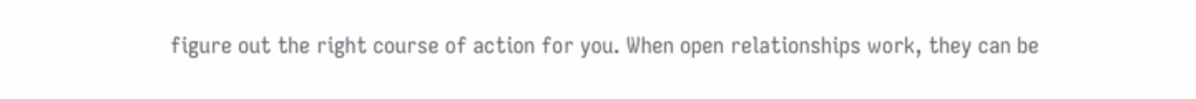figure out the right course of action for you. When open relationships work, they can be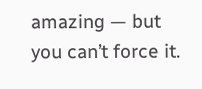amazing — but you can’t force it.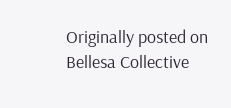Originally posted on Bellesa Collective